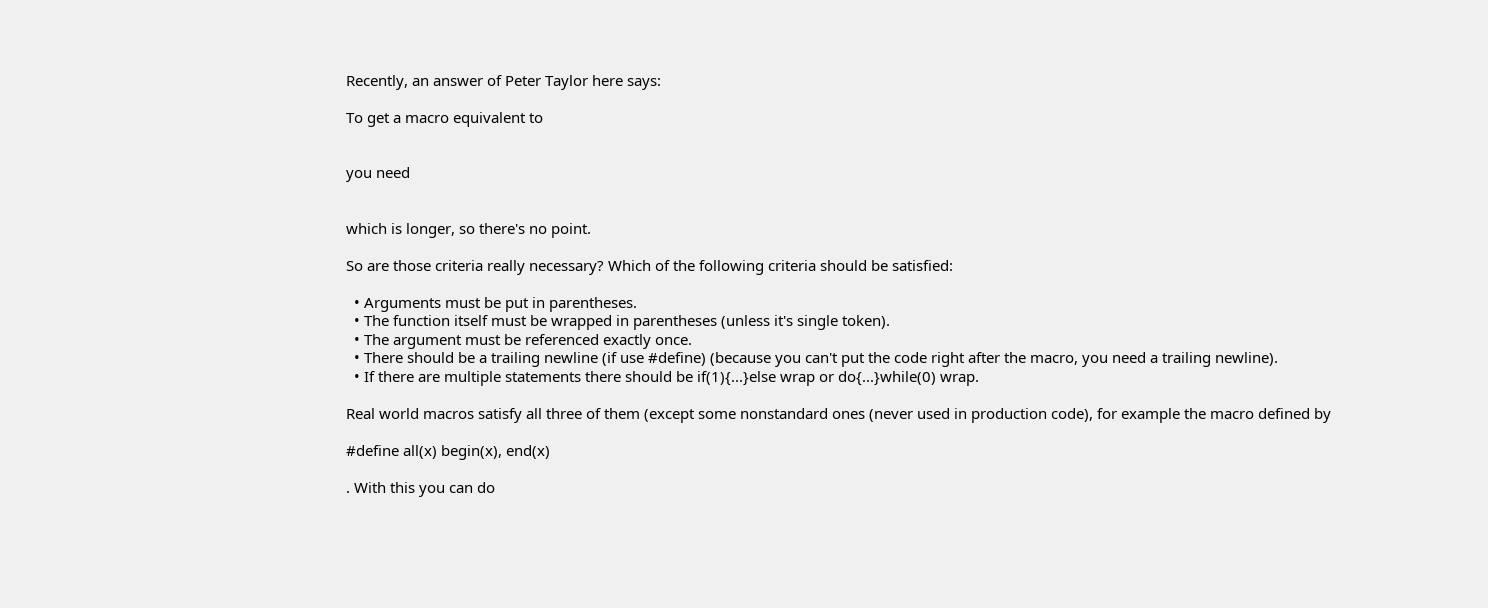Recently, an answer of Peter Taylor here says:

To get a macro equivalent to


you need


which is longer, so there's no point.

So are those criteria really necessary? Which of the following criteria should be satisfied:

  • Arguments must be put in parentheses.
  • The function itself must be wrapped in parentheses (unless it's single token).
  • The argument must be referenced exactly once.
  • There should be a trailing newline (if use #define) (because you can't put the code right after the macro, you need a trailing newline).
  • If there are multiple statements there should be if(1){...}else wrap or do{...}while(0) wrap.

Real world macros satisfy all three of them (except some nonstandard ones (never used in production code), for example the macro defined by

#define all(x) begin(x), end(x)

. With this you can do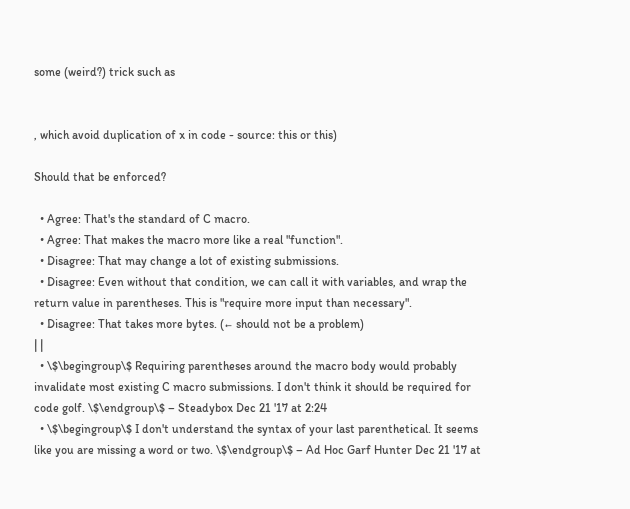some (weird?) trick such as


, which avoid duplication of x in code - source: this or this)

Should that be enforced?

  • Agree: That's the standard of C macro.
  • Agree: That makes the macro more like a real "function".
  • Disagree: That may change a lot of existing submissions.
  • Disagree: Even without that condition, we can call it with variables, and wrap the return value in parentheses. This is "require more input than necessary".
  • Disagree: That takes more bytes. (← should not be a problem)
| |
  • \$\begingroup\$ Requiring parentheses around the macro body would probably invalidate most existing C macro submissions. I don't think it should be required for code golf. \$\endgroup\$ – Steadybox Dec 21 '17 at 2:24
  • \$\begingroup\$ I don't understand the syntax of your last parenthetical. It seems like you are missing a word or two. \$\endgroup\$ – Ad Hoc Garf Hunter Dec 21 '17 at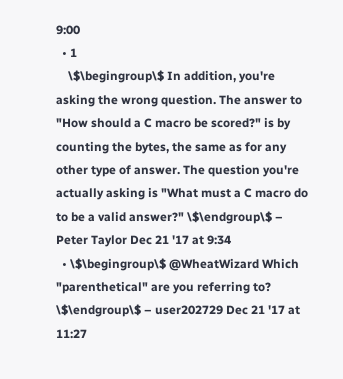9:00
  • 1
    \$\begingroup\$ In addition, you're asking the wrong question. The answer to "How should a C macro be scored?" is by counting the bytes, the same as for any other type of answer. The question you're actually asking is "What must a C macro do to be a valid answer?" \$\endgroup\$ – Peter Taylor Dec 21 '17 at 9:34
  • \$\begingroup\$ @WheatWizard Which "parenthetical" are you referring to? \$\endgroup\$ – user202729 Dec 21 '17 at 11:27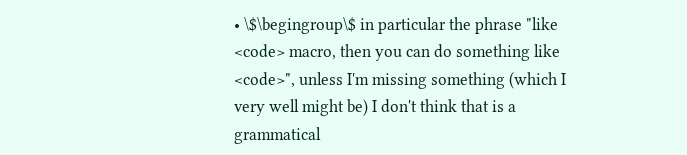• \$\begingroup\$ in particular the phrase "like <code> macro, then you can do something like <code>", unless I'm missing something (which I very well might be) I don't think that is a grammatical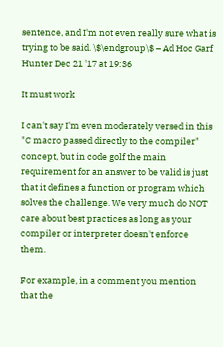sentence, and I'm not even really sure what is trying to be said. \$\endgroup\$ – Ad Hoc Garf Hunter Dec 21 '17 at 19:36

It must work

I can't say I'm even moderately versed in this "C macro passed directly to the compiler" concept, but in code golf the main requirement for an answer to be valid is just that it defines a function or program which solves the challenge. We very much do NOT care about best practices as long as your compiler or interpreter doesn't enforce them.

For example, in a comment you mention that the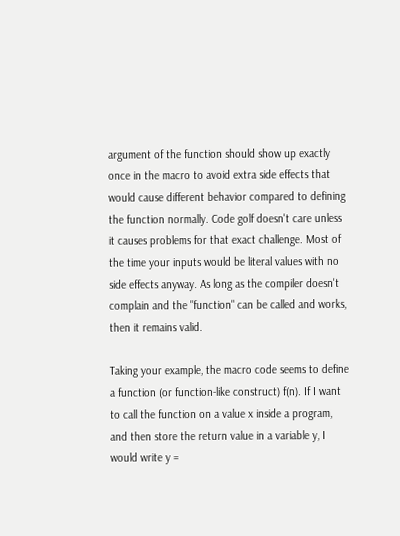argument of the function should show up exactly once in the macro to avoid extra side effects that would cause different behavior compared to defining the function normally. Code golf doesn't care unless it causes problems for that exact challenge. Most of the time your inputs would be literal values with no side effects anyway. As long as the compiler doesn't complain and the "function" can be called and works, then it remains valid.

Taking your example, the macro code seems to define a function (or function-like construct) f(n). If I want to call the function on a value x inside a program, and then store the return value in a variable y, I would write y =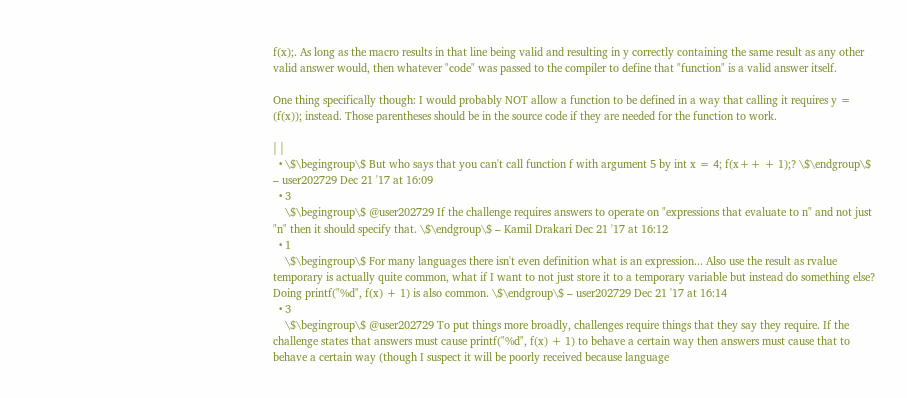f(x);. As long as the macro results in that line being valid and resulting in y correctly containing the same result as any other valid answer would, then whatever "code" was passed to the compiler to define that "function" is a valid answer itself.

One thing specifically though: I would probably NOT allow a function to be defined in a way that calling it requires y = (f(x)); instead. Those parentheses should be in the source code if they are needed for the function to work.

| |
  • \$\begingroup\$ But who says that you can't call function f with argument 5 by int x = 4; f(x++ + 1);? \$\endgroup\$ – user202729 Dec 21 '17 at 16:09
  • 3
    \$\begingroup\$ @user202729 If the challenge requires answers to operate on "expressions that evaluate to n" and not just "n" then it should specify that. \$\endgroup\$ – Kamil Drakari Dec 21 '17 at 16:12
  • 1
    \$\begingroup\$ For many languages there isn't even definition what is an expression... Also use the result as rvalue temporary is actually quite common, what if I want to not just store it to a temporary variable but instead do something else? Doing printf("%d", f(x) + 1) is also common. \$\endgroup\$ – user202729 Dec 21 '17 at 16:14
  • 3
    \$\begingroup\$ @user202729 To put things more broadly, challenges require things that they say they require. If the challenge states that answers must cause printf("%d", f(x) + 1) to behave a certain way then answers must cause that to behave a certain way (though I suspect it will be poorly received because language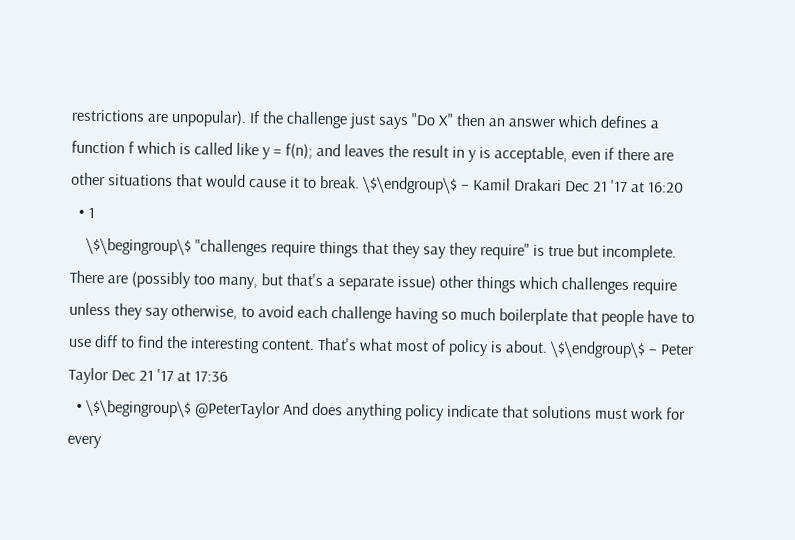restrictions are unpopular). If the challenge just says "Do X" then an answer which defines a function f which is called like y = f(n); and leaves the result in y is acceptable, even if there are other situations that would cause it to break. \$\endgroup\$ – Kamil Drakari Dec 21 '17 at 16:20
  • 1
    \$\begingroup\$ "challenges require things that they say they require" is true but incomplete. There are (possibly too many, but that's a separate issue) other things which challenges require unless they say otherwise, to avoid each challenge having so much boilerplate that people have to use diff to find the interesting content. That's what most of policy is about. \$\endgroup\$ – Peter Taylor Dec 21 '17 at 17:36
  • \$\begingroup\$ @PeterTaylor And does anything policy indicate that solutions must work for every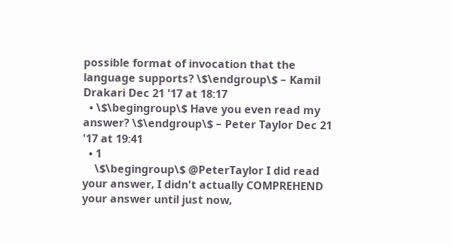possible format of invocation that the language supports? \$\endgroup\$ – Kamil Drakari Dec 21 '17 at 18:17
  • \$\begingroup\$ Have you even read my answer? \$\endgroup\$ – Peter Taylor Dec 21 '17 at 19:41
  • 1
    \$\begingroup\$ @PeterTaylor I did read your answer, I didn't actually COMPREHEND your answer until just now,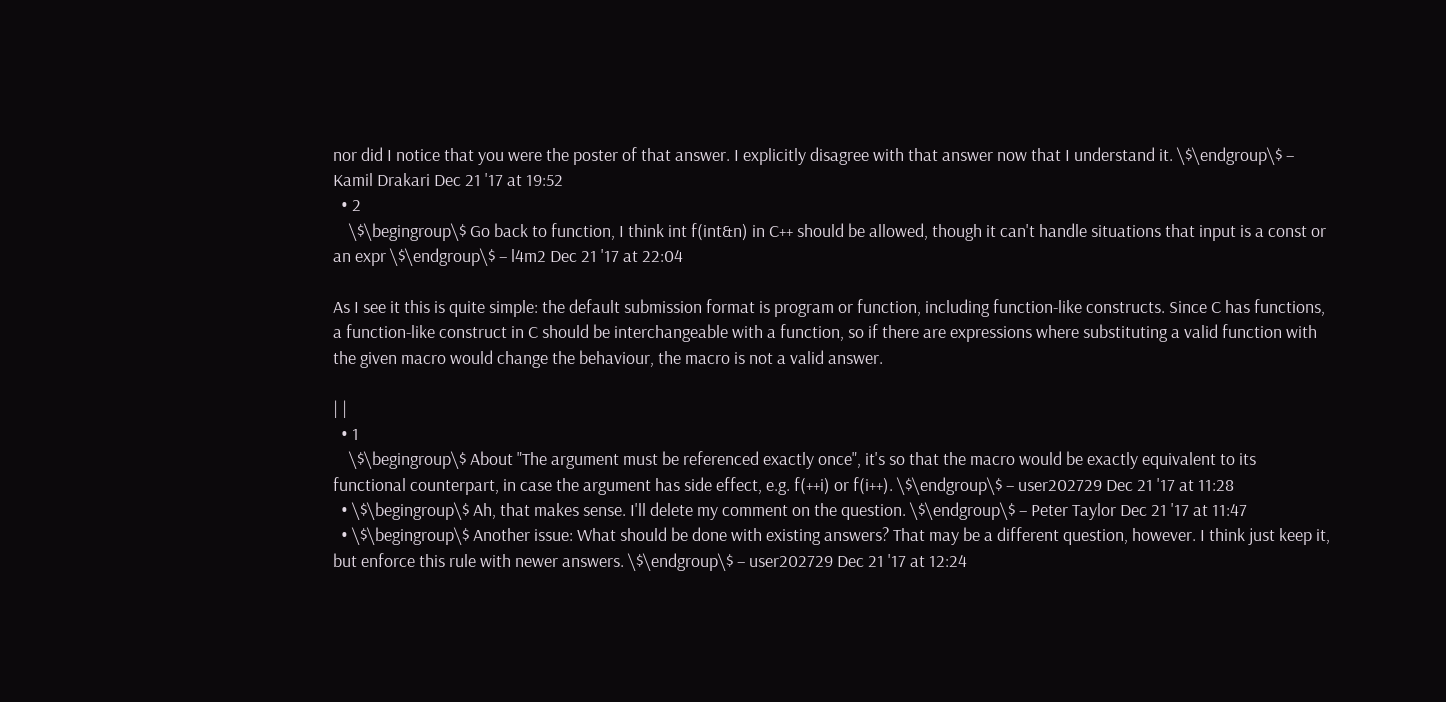nor did I notice that you were the poster of that answer. I explicitly disagree with that answer now that I understand it. \$\endgroup\$ – Kamil Drakari Dec 21 '17 at 19:52
  • 2
    \$\begingroup\$ Go back to function, I think int f(int&n) in C++ should be allowed, though it can't handle situations that input is a const or an expr \$\endgroup\$ – l4m2 Dec 21 '17 at 22:04

As I see it this is quite simple: the default submission format is program or function, including function-like constructs. Since C has functions, a function-like construct in C should be interchangeable with a function, so if there are expressions where substituting a valid function with the given macro would change the behaviour, the macro is not a valid answer.

| |
  • 1
    \$\begingroup\$ About "The argument must be referenced exactly once", it's so that the macro would be exactly equivalent to its functional counterpart, in case the argument has side effect, e.g. f(++i) or f(i++). \$\endgroup\$ – user202729 Dec 21 '17 at 11:28
  • \$\begingroup\$ Ah, that makes sense. I'll delete my comment on the question. \$\endgroup\$ – Peter Taylor Dec 21 '17 at 11:47
  • \$\begingroup\$ Another issue: What should be done with existing answers? That may be a different question, however. I think just keep it, but enforce this rule with newer answers. \$\endgroup\$ – user202729 Dec 21 '17 at 12:24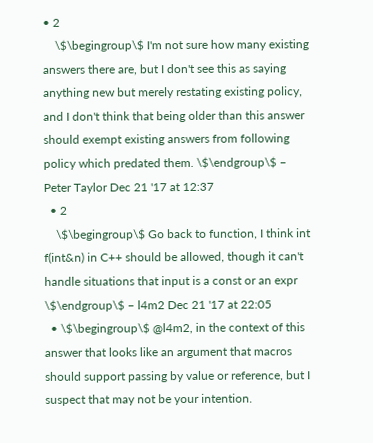• 2
    \$\begingroup\$ I'm not sure how many existing answers there are, but I don't see this as saying anything new but merely restating existing policy, and I don't think that being older than this answer should exempt existing answers from following policy which predated them. \$\endgroup\$ – Peter Taylor Dec 21 '17 at 12:37
  • 2
    \$\begingroup\$ Go back to function, I think int f(int&n) in C++ should be allowed, though it can't handle situations that input is a const or an expr \$\endgroup\$ – l4m2 Dec 21 '17 at 22:05
  • \$\begingroup\$ @l4m2, in the context of this answer that looks like an argument that macros should support passing by value or reference, but I suspect that may not be your intention.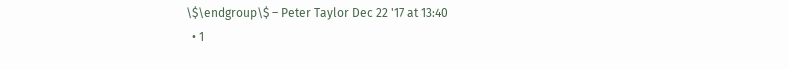\$\endgroup\$ – Peter Taylor Dec 22 '17 at 13:40
  • 1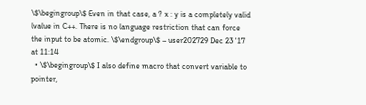\$\begingroup\$ Even in that case, a ? x : y is a completely valid lvalue in C++. There is no language restriction that can force the input to be atomic. \$\endgroup\$ – user202729 Dec 23 '17 at 11:14
  • \$\begingroup\$ I also define macro that convert variable to pointer,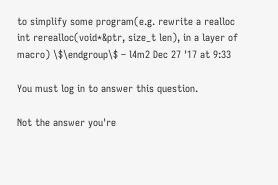to simplify some program(e.g. rewrite a realloc int rerealloc(void*&ptr, size_t len), in a layer of macro) \$\endgroup\$ – l4m2 Dec 27 '17 at 9:33

You must log in to answer this question.

Not the answer you're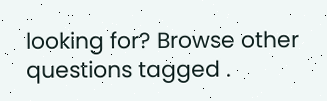looking for? Browse other questions tagged .